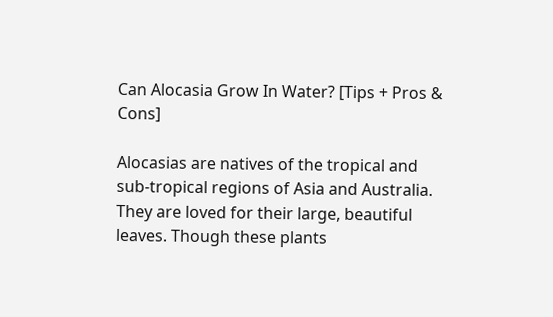Can Alocasia Grow In Water? [Tips + Pros & Cons]

Alocasias are natives of the tropical and sub-tropical regions of Asia and Australia. They are loved for their large, beautiful leaves. Though these plants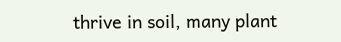thrive in soil, many plant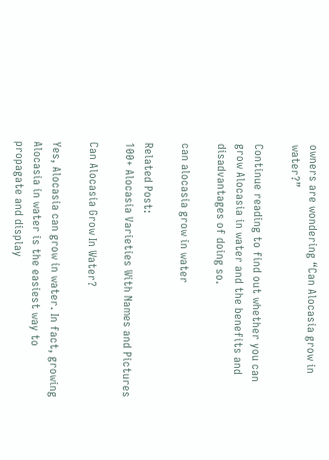owners are wondering “Can Alocasia grow in water?”

Continue reading to find out whether you can grow Alocasia in water and the benefits and disadvantages of doing so.

can alocasia grow in water

Related Post:
100+ Alocasia Varieties With Names and Pictures

Can Alocasia Grow In Water?

Yes, Alocasia can grow in water. In fact, growing Alocasia in water is the easiest way to propagate and display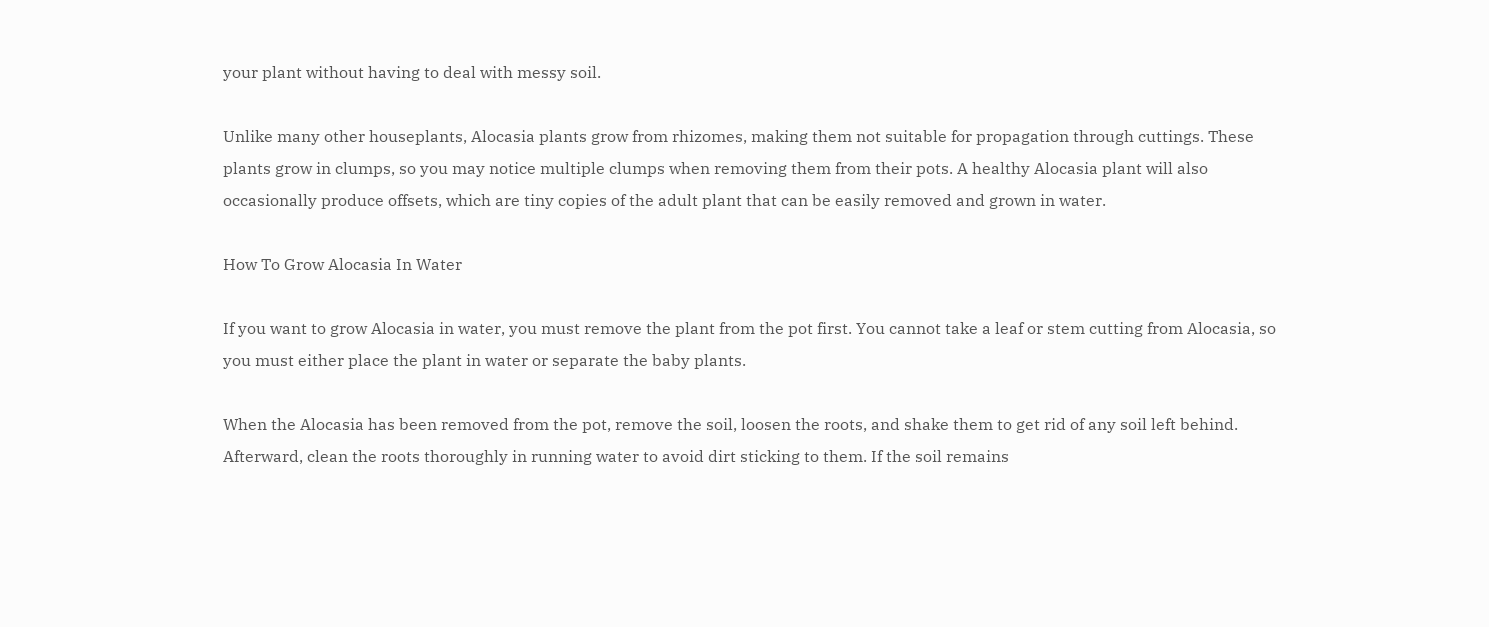your plant without having to deal with messy soil.

Unlike many other houseplants, Alocasia plants grow from rhizomes, making them not suitable for propagation through cuttings. These plants grow in clumps, so you may notice multiple clumps when removing them from their pots. A healthy Alocasia plant will also occasionally produce offsets, which are tiny copies of the adult plant that can be easily removed and grown in water.

How To Grow Alocasia In Water

If you want to grow Alocasia in water, you must remove the plant from the pot first. You cannot take a leaf or stem cutting from Alocasia, so you must either place the plant in water or separate the baby plants.

When the Alocasia has been removed from the pot, remove the soil, loosen the roots, and shake them to get rid of any soil left behind. Afterward, clean the roots thoroughly in running water to avoid dirt sticking to them. If the soil remains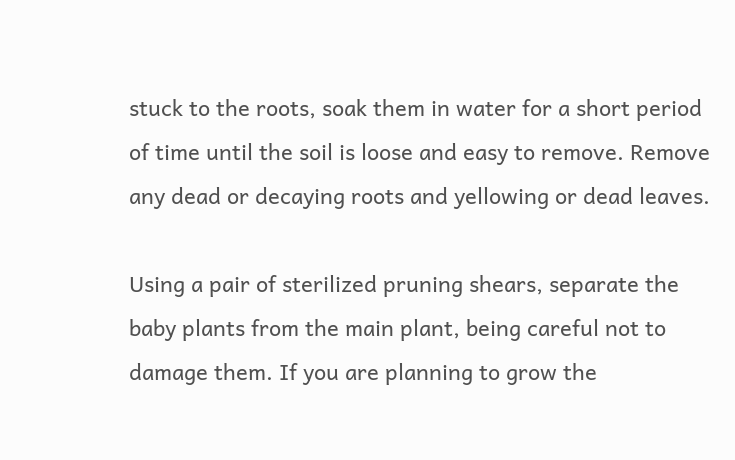stuck to the roots, soak them in water for a short period of time until the soil is loose and easy to remove. Remove any dead or decaying roots and yellowing or dead leaves.

Using a pair of sterilized pruning shears, separate the baby plants from the main plant, being careful not to damage them. If you are planning to grow the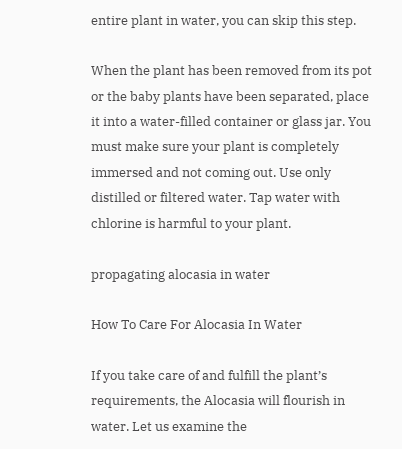entire plant in water, you can skip this step.

When the plant has been removed from its pot or the baby plants have been separated, place it into a water-filled container or glass jar. You must make sure your plant is completely immersed and not coming out. Use only distilled or filtered water. Tap water with chlorine is harmful to your plant.

propagating alocasia in water

How To Care For Alocasia In Water

If you take care of and fulfill the plant’s requirements, the Alocasia will flourish in water. Let us examine the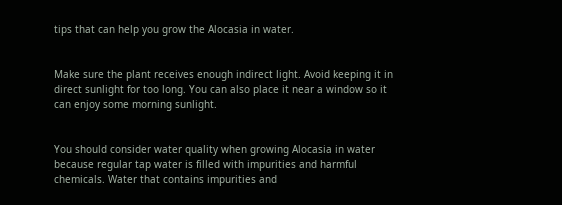tips that can help you grow the Alocasia in water.


Make sure the plant receives enough indirect light. Avoid keeping it in direct sunlight for too long. You can also place it near a window so it can enjoy some morning sunlight.


You should consider water quality when growing Alocasia in water because regular tap water is filled with impurities and harmful chemicals. Water that contains impurities and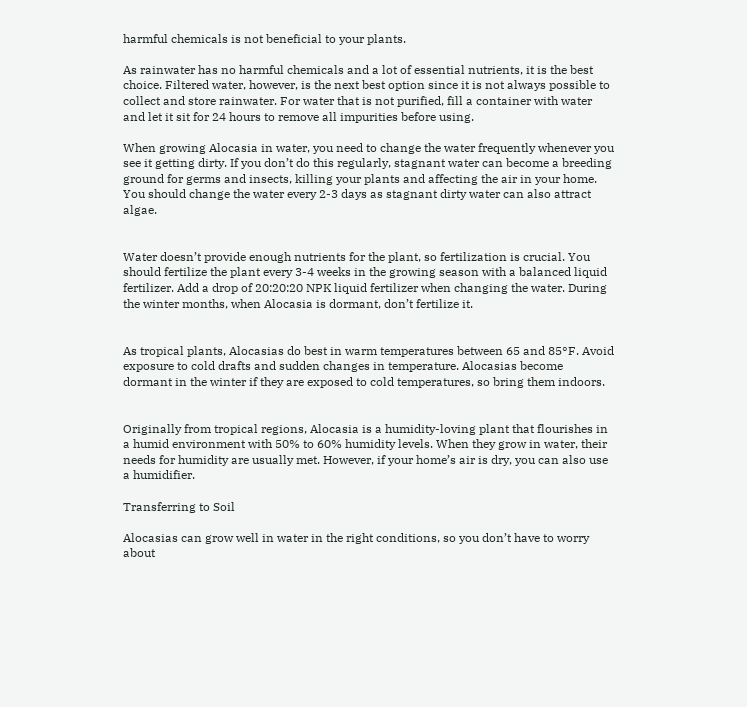harmful chemicals is not beneficial to your plants.

As rainwater has no harmful chemicals and a lot of essential nutrients, it is the best choice. Filtered water, however, is the next best option since it is not always possible to collect and store rainwater. For water that is not purified, fill a container with water and let it sit for 24 hours to remove all impurities before using.

When growing Alocasia in water, you need to change the water frequently whenever you see it getting dirty. If you don’t do this regularly, stagnant water can become a breeding ground for germs and insects, killing your plants and affecting the air in your home. You should change the water every 2-3 days as stagnant dirty water can also attract algae.


Water doesn’t provide enough nutrients for the plant, so fertilization is crucial. You should fertilize the plant every 3-4 weeks in the growing season with a balanced liquid fertilizer. Add a drop of 20:20:20 NPK liquid fertilizer when changing the water. During the winter months, when Alocasia is dormant, don’t fertilize it.


As tropical plants, Alocasias do best in warm temperatures between 65 and 85°F. Avoid exposure to cold drafts and sudden changes in temperature. Alocasias become dormant in the winter if they are exposed to cold temperatures, so bring them indoors.


Originally from tropical regions, Alocasia is a humidity-loving plant that flourishes in a humid environment with 50% to 60% humidity levels. When they grow in water, their needs for humidity are usually met. However, if your home’s air is dry, you can also use a humidifier.

Transferring to Soil

Alocasias can grow well in water in the right conditions, so you don’t have to worry about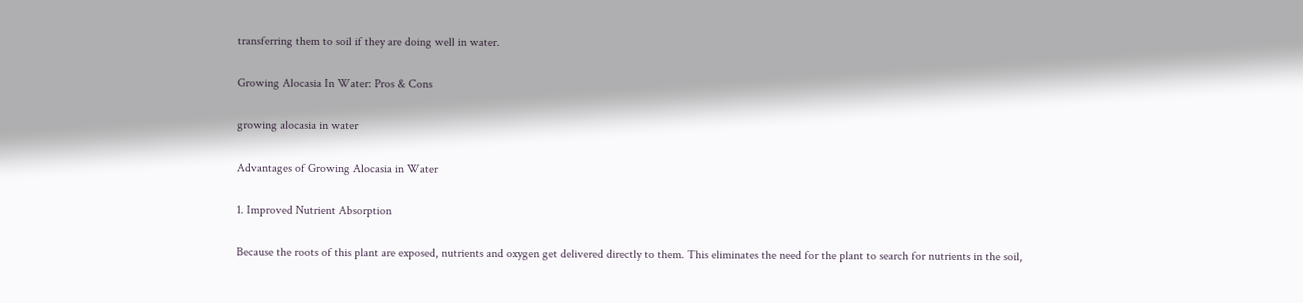transferring them to soil if they are doing well in water.

Growing Alocasia In Water: Pros & Cons

growing alocasia in water

Advantages of Growing Alocasia in Water

1. Improved Nutrient Absorption

Because the roots of this plant are exposed, nutrients and oxygen get delivered directly to them. This eliminates the need for the plant to search for nutrients in the soil,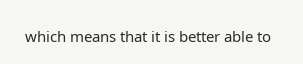which means that it is better able to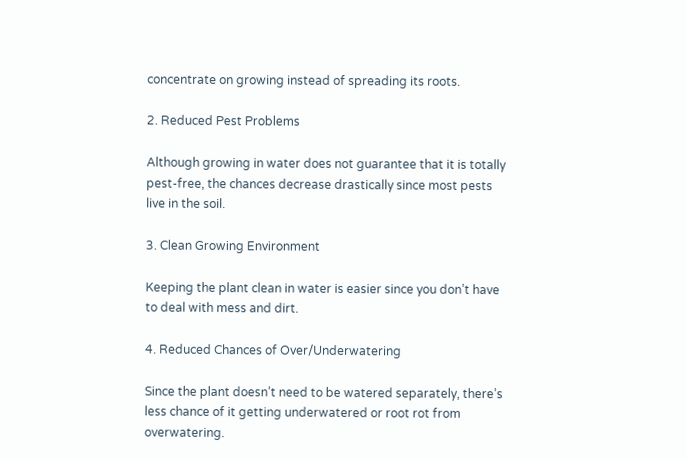concentrate on growing instead of spreading its roots.

2. Reduced Pest Problems

Although growing in water does not guarantee that it is totally pest-free, the chances decrease drastically since most pests live in the soil.

3. Clean Growing Environment

Keeping the plant clean in water is easier since you don’t have to deal with mess and dirt.

4. Reduced Chances of Over/Underwatering

Since the plant doesn’t need to be watered separately, there’s less chance of it getting underwatered or root rot from overwatering.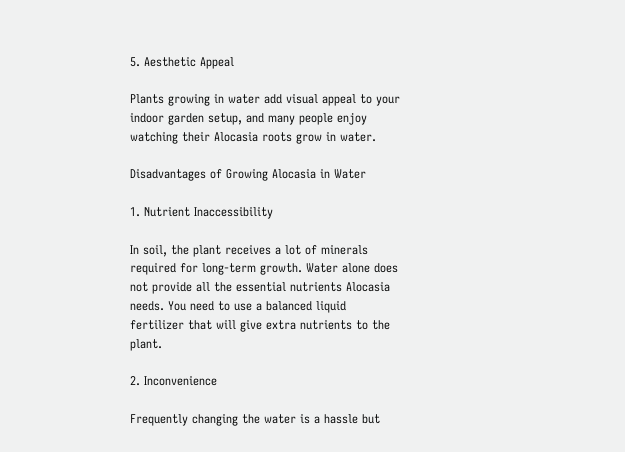5. Aesthetic Appeal

Plants growing in water add visual appeal to your indoor garden setup, and many people enjoy watching their Alocasia roots grow in water.

Disadvantages of Growing Alocasia in Water

1. Nutrient Inaccessibility

In soil, the plant receives a lot of minerals required for long-term growth. Water alone does not provide all the essential nutrients Alocasia needs. You need to use a balanced liquid fertilizer that will give extra nutrients to the plant.

2. Inconvenience

Frequently changing the water is a hassle but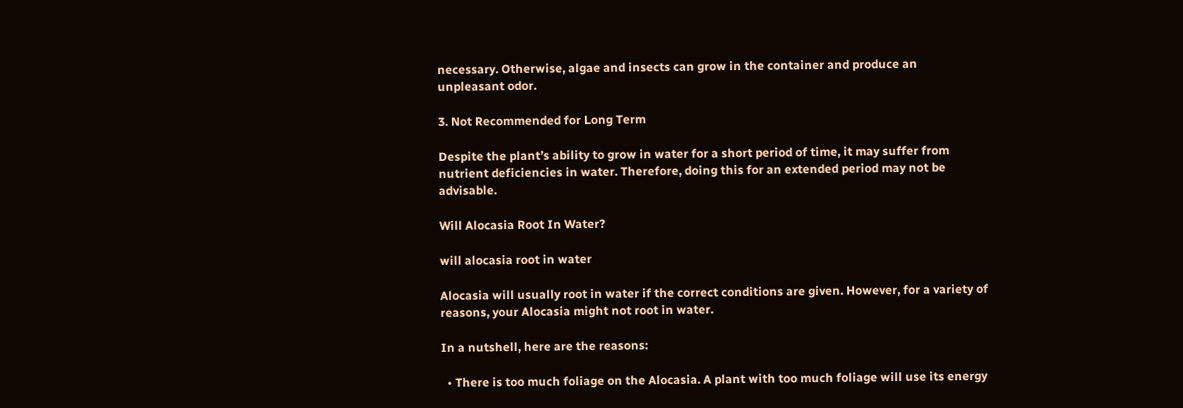necessary. Otherwise, algae and insects can grow in the container and produce an unpleasant odor.

3. Not Recommended for Long Term

Despite the plant’s ability to grow in water for a short period of time, it may suffer from nutrient deficiencies in water. Therefore, doing this for an extended period may not be advisable.

Will Alocasia Root In Water?

will alocasia root in water

Alocasia will usually root in water if the correct conditions are given. However, for a variety of reasons, your Alocasia might not root in water.

In a nutshell, here are the reasons:

  • There is too much foliage on the Alocasia. A plant with too much foliage will use its energy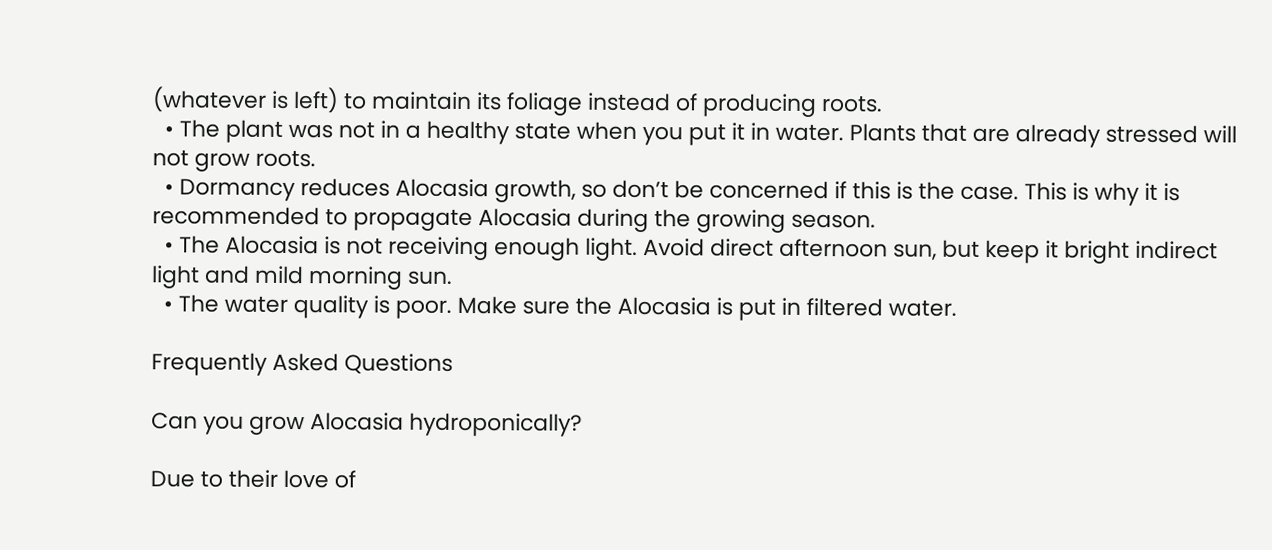(whatever is left) to maintain its foliage instead of producing roots.
  • The plant was not in a healthy state when you put it in water. Plants that are already stressed will not grow roots.
  • Dormancy reduces Alocasia growth, so don’t be concerned if this is the case. This is why it is recommended to propagate Alocasia during the growing season.
  • The Alocasia is not receiving enough light. Avoid direct afternoon sun, but keep it bright indirect light and mild morning sun.
  • The water quality is poor. Make sure the Alocasia is put in filtered water.

Frequently Asked Questions

Can you grow Alocasia hydroponically?

Due to their love of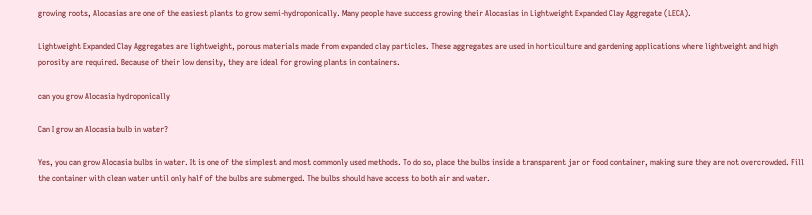growing roots, Alocasias are one of the easiest plants to grow semi-hydroponically. Many people have success growing their Alocasias in Lightweight Expanded Clay Aggregate (LECA).

Lightweight Expanded Clay Aggregates are lightweight, porous materials made from expanded clay particles. These aggregates are used in horticulture and gardening applications where lightweight and high porosity are required. Because of their low density, they are ideal for growing plants in containers.

can you grow Alocasia hydroponically

Can I grow an Alocasia bulb in water?

Yes, you can grow Alocasia bulbs in water. It is one of the simplest and most commonly used methods. To do so, place the bulbs inside a transparent jar or food container, making sure they are not overcrowded. Fill the container with clean water until only half of the bulbs are submerged. The bulbs should have access to both air and water.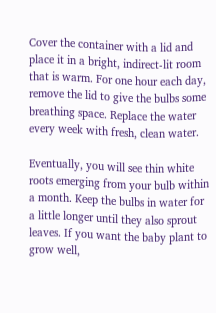Cover the container with a lid and place it in a bright, indirect-lit room that is warm. For one hour each day, remove the lid to give the bulbs some breathing space. Replace the water every week with fresh, clean water.

Eventually, you will see thin white roots emerging from your bulb within a month. Keep the bulbs in water for a little longer until they also sprout leaves. If you want the baby plant to grow well,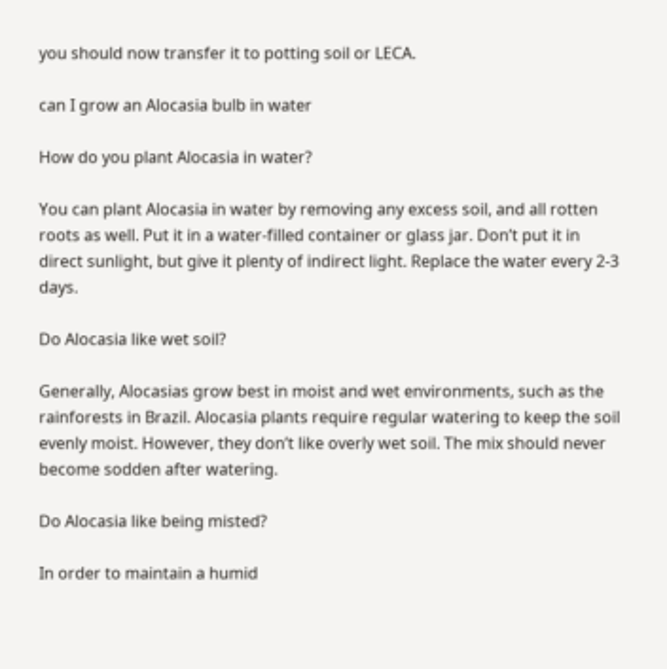you should now transfer it to potting soil or LECA.

can I grow an Alocasia bulb in water

How do you plant Alocasia in water?

You can plant Alocasia in water by removing any excess soil, and all rotten roots as well. Put it in a water-filled container or glass jar. Don’t put it in direct sunlight, but give it plenty of indirect light. Replace the water every 2-3 days.

Do Alocasia like wet soil?

Generally, Alocasias grow best in moist and wet environments, such as the rainforests in Brazil. Alocasia plants require regular watering to keep the soil evenly moist. However, they don’t like overly wet soil. The mix should never become sodden after watering.

Do Alocasia like being misted?

In order to maintain a humid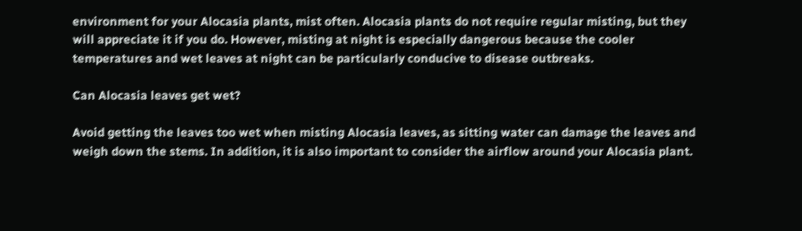environment for your Alocasia plants, mist often. Alocasia plants do not require regular misting, but they will appreciate it if you do. However, misting at night is especially dangerous because the cooler temperatures and wet leaves at night can be particularly conducive to disease outbreaks.

Can Alocasia leaves get wet?

Avoid getting the leaves too wet when misting Alocasia leaves, as sitting water can damage the leaves and weigh down the stems. In addition, it is also important to consider the airflow around your Alocasia plant.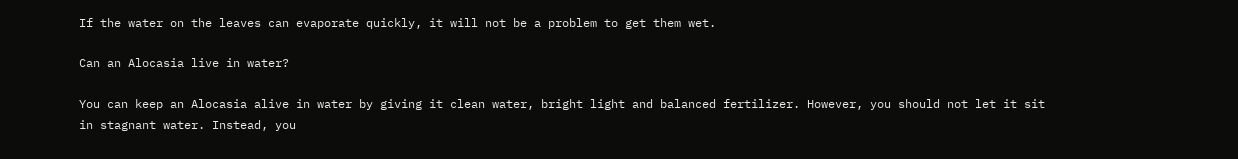If the water on the leaves can evaporate quickly, it will not be a problem to get them wet.

Can an Alocasia live in water?

You can keep an Alocasia alive in water by giving it clean water, bright light and balanced fertilizer. However, you should not let it sit in stagnant water. Instead, you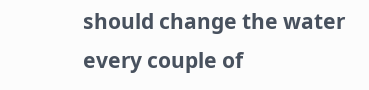should change the water every couple of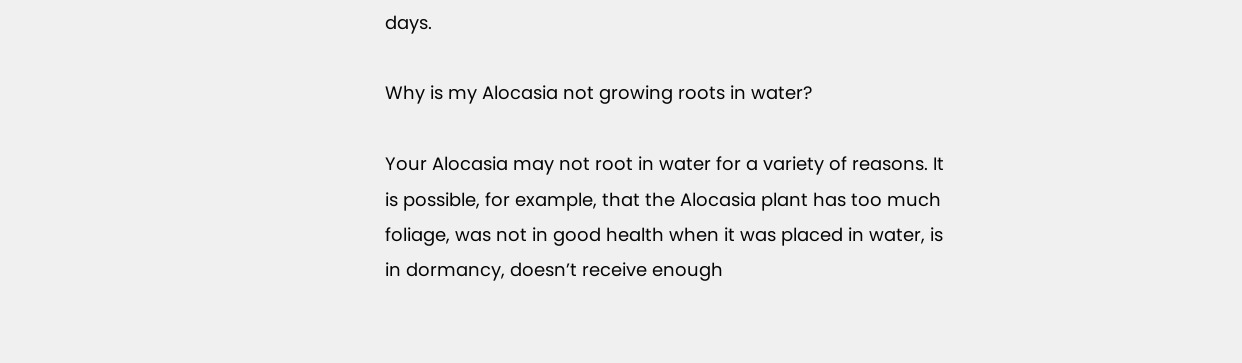days.

Why is my Alocasia not growing roots in water?

Your Alocasia may not root in water for a variety of reasons. It is possible, for example, that the Alocasia plant has too much foliage, was not in good health when it was placed in water, is in dormancy, doesn’t receive enough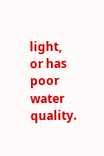light, or has poor water quality.